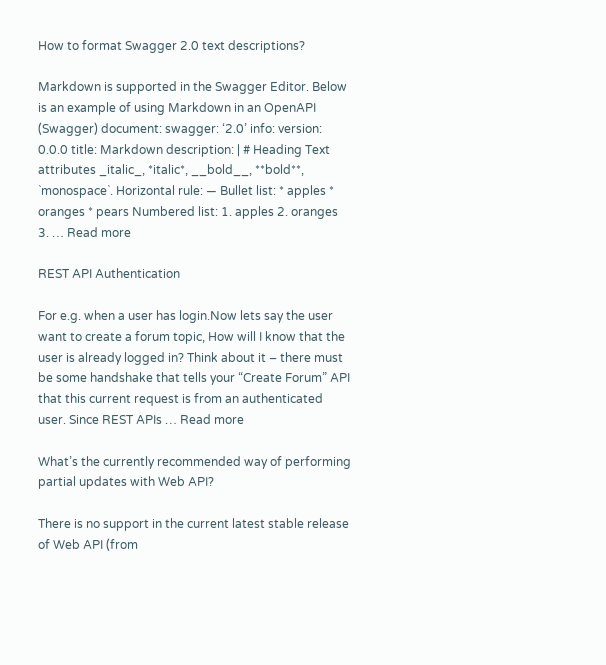How to format Swagger 2.0 text descriptions?

Markdown is supported in the Swagger Editor. Below is an example of using Markdown in an OpenAPI (Swagger) document: swagger: ‘2.0’ info: version: 0.0.0 title: Markdown description: | # Heading Text attributes _italic_, *italic*, __bold__, **bold**, `monospace`. Horizontal rule: — Bullet list: * apples * oranges * pears Numbered list: 1. apples 2. oranges 3. … Read more

REST API Authentication

For e.g. when a user has login.Now lets say the user want to create a forum topic, How will I know that the user is already logged in? Think about it – there must be some handshake that tells your “Create Forum” API that this current request is from an authenticated user. Since REST APIs … Read more

What’s the currently recommended way of performing partial updates with Web API?

There is no support in the current latest stable release of Web API (from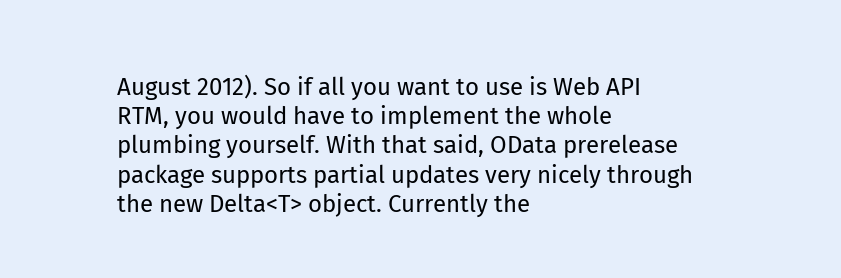August 2012). So if all you want to use is Web API RTM, you would have to implement the whole plumbing yourself. With that said, OData prerelease package supports partial updates very nicely through the new Delta<T> object. Currently the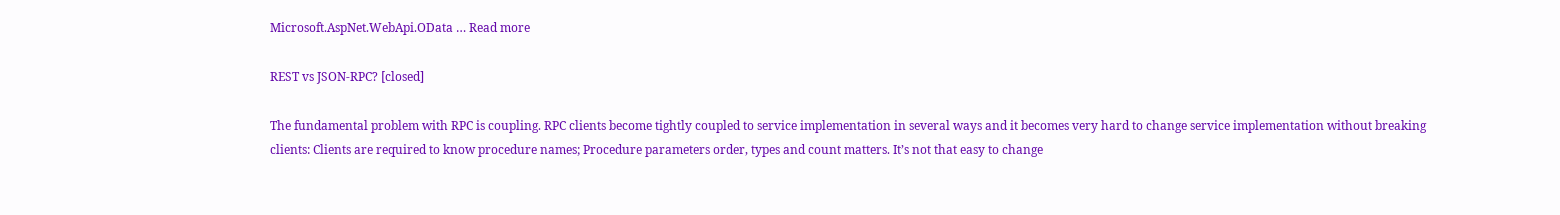Microsoft.AspNet.WebApi.OData … Read more

REST vs JSON-RPC? [closed]

The fundamental problem with RPC is coupling. RPC clients become tightly coupled to service implementation in several ways and it becomes very hard to change service implementation without breaking clients: Clients are required to know procedure names; Procedure parameters order, types and count matters. It’s not that easy to change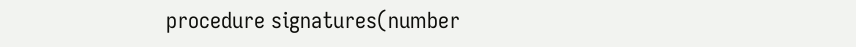procedure signatures(number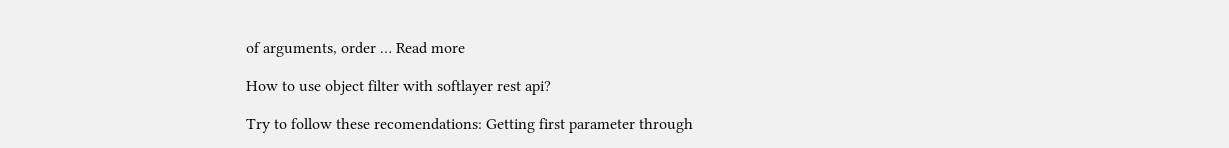of arguments, order … Read more

How to use object filter with softlayer rest api?

Try to follow these recomendations: Getting first parameter through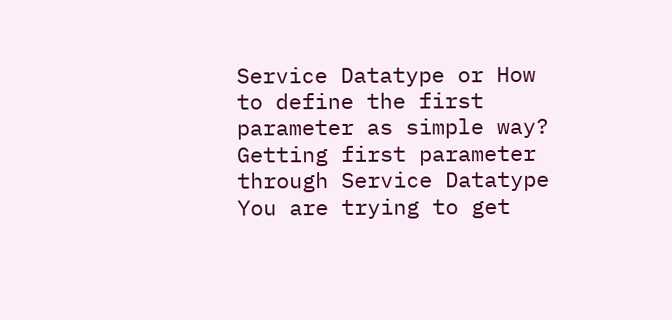Service Datatype or How to define the first parameter as simple way? Getting first parameter through Service Datatype You are trying to get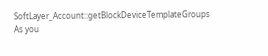SoftLayer_Account::getBlockDeviceTemplateGroups As you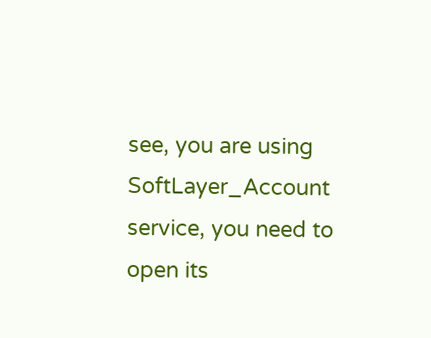see, you are using SoftLayer_Account service, you need to open its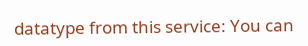datatype from this service: You can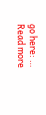go here: … Read more